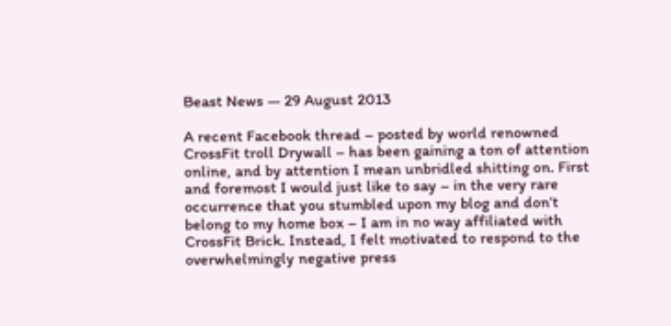Beast News — 29 August 2013

A recent Facebook thread – posted by world renowned CrossFit troll Drywall – has been gaining a ton of attention online, and by attention I mean unbridled shitting on. First and foremost I would just like to say – in the very rare occurrence that you stumbled upon my blog and don’t belong to my home box – I am in no way affiliated with CrossFit Brick. Instead, I felt motivated to respond to the overwhelmingly negative press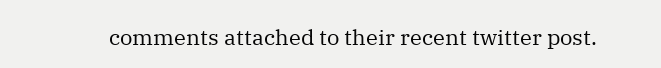comments attached to their recent twitter post.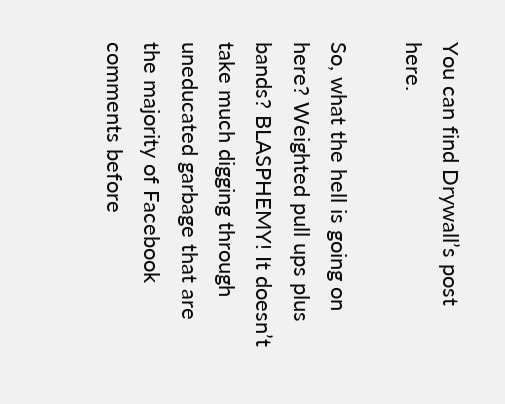You can find Drywall’s post here.

So, what the hell is going on here? Weighted pull ups plus bands? BLASPHEMY! It doesn’t take much digging through uneducated garbage that are the majority of Facebook comments before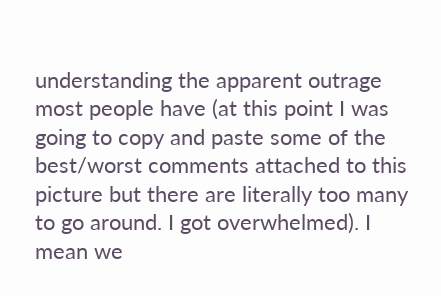understanding the apparent outrage most people have (at this point I was going to copy and paste some of the best/worst comments attached to this picture but there are literally too many to go around. I got overwhelmed). I mean we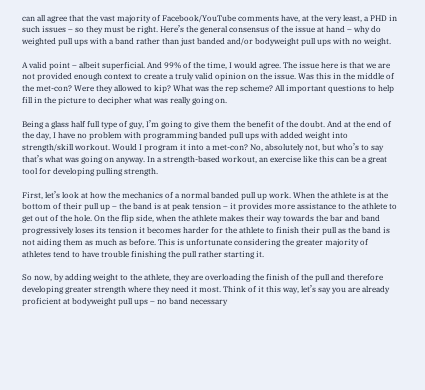can all agree that the vast majority of Facebook/YouTube comments have, at the very least, a PHD in such issues – so they must be right. Here’s the general consensus of the issue at hand – why do weighted pull ups with a band rather than just banded and/or bodyweight pull ups with no weight.

A valid point – albeit superficial. And 99% of the time, I would agree. The issue here is that we are not provided enough context to create a truly valid opinion on the issue. Was this in the middle of the met-con? Were they allowed to kip? What was the rep scheme? All important questions to help fill in the picture to decipher what was really going on.

Being a glass half full type of guy, I’m going to give them the benefit of the doubt. And at the end of the day, I have no problem with programming banded pull ups with added weight into strength/skill workout. Would I program it into a met-con? No, absolutely not, but who’s to say that’s what was going on anyway. In a strength-based workout, an exercise like this can be a great tool for developing pulling strength.

First, let’s look at how the mechanics of a normal banded pull up work. When the athlete is at the bottom of their pull up – the band is at peak tension – it provides more assistance to the athlete to get out of the hole. On the flip side, when the athlete makes their way towards the bar and band progressively loses its tension it becomes harder for the athlete to finish their pull as the band is not aiding them as much as before. This is unfortunate considering the greater majority of athletes tend to have trouble finishing the pull rather starting it.

So now, by adding weight to the athlete, they are overloading the finish of the pull and therefore developing greater strength where they need it most. Think of it this way, let’s say you are already proficient at bodyweight pull ups – no band necessary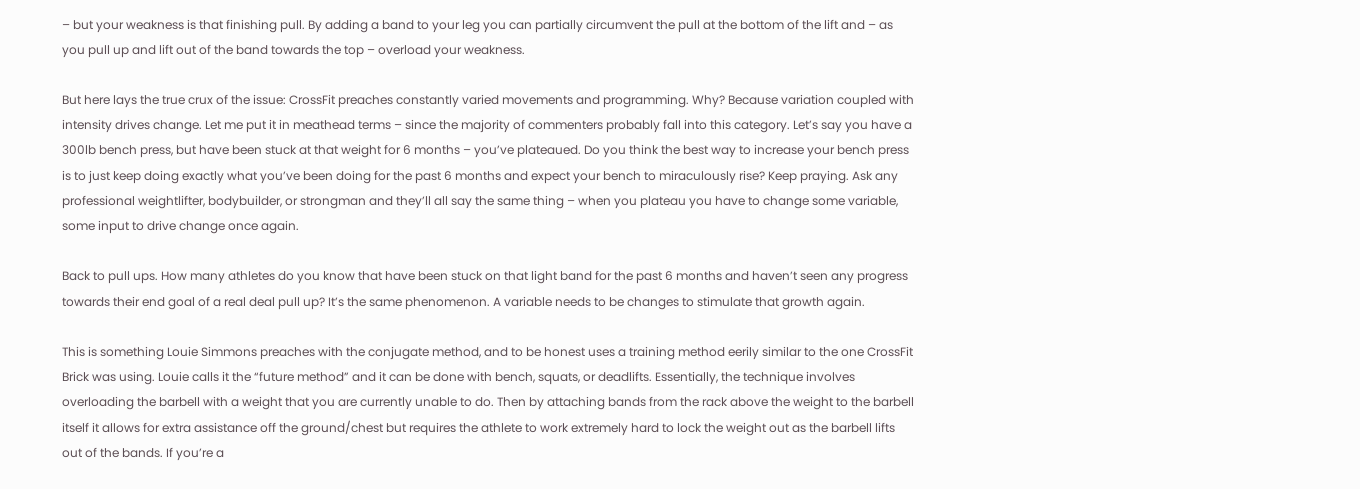– but your weakness is that finishing pull. By adding a band to your leg you can partially circumvent the pull at the bottom of the lift and – as you pull up and lift out of the band towards the top – overload your weakness.

But here lays the true crux of the issue: CrossFit preaches constantly varied movements and programming. Why? Because variation coupled with intensity drives change. Let me put it in meathead terms – since the majority of commenters probably fall into this category. Let’s say you have a 300lb bench press, but have been stuck at that weight for 6 months – you’ve plateaued. Do you think the best way to increase your bench press is to just keep doing exactly what you’ve been doing for the past 6 months and expect your bench to miraculously rise? Keep praying. Ask any professional weightlifter, bodybuilder, or strongman and they’ll all say the same thing – when you plateau you have to change some variable, some input to drive change once again.

Back to pull ups. How many athletes do you know that have been stuck on that light band for the past 6 months and haven’t seen any progress towards their end goal of a real deal pull up? It’s the same phenomenon. A variable needs to be changes to stimulate that growth again.

This is something Louie Simmons preaches with the conjugate method, and to be honest uses a training method eerily similar to the one CrossFit Brick was using. Louie calls it the “future method” and it can be done with bench, squats, or deadlifts. Essentially, the technique involves overloading the barbell with a weight that you are currently unable to do. Then by attaching bands from the rack above the weight to the barbell itself it allows for extra assistance off the ground/chest but requires the athlete to work extremely hard to lock the weight out as the barbell lifts out of the bands. If you’re a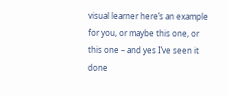visual learner here’s an example for you, or maybe this one, or this one – and yes I’ve seen it done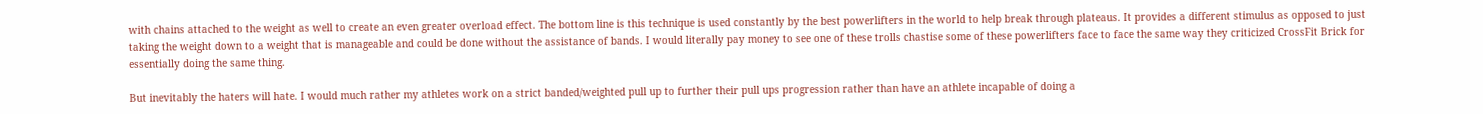with chains attached to the weight as well to create an even greater overload effect. The bottom line is this technique is used constantly by the best powerlifters in the world to help break through plateaus. It provides a different stimulus as opposed to just taking the weight down to a weight that is manageable and could be done without the assistance of bands. I would literally pay money to see one of these trolls chastise some of these powerlifters face to face the same way they criticized CrossFit Brick for essentially doing the same thing.

But inevitably the haters will hate. I would much rather my athletes work on a strict banded/weighted pull up to further their pull ups progression rather than have an athlete incapable of doing a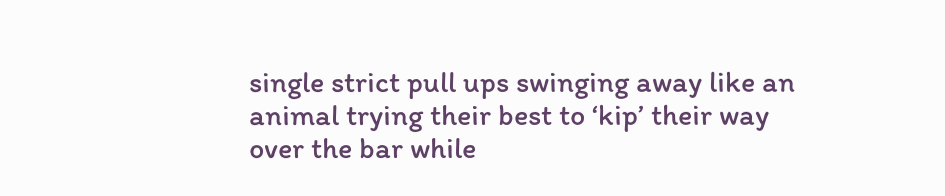single strict pull ups swinging away like an animal trying their best to ‘kip’ their way over the bar while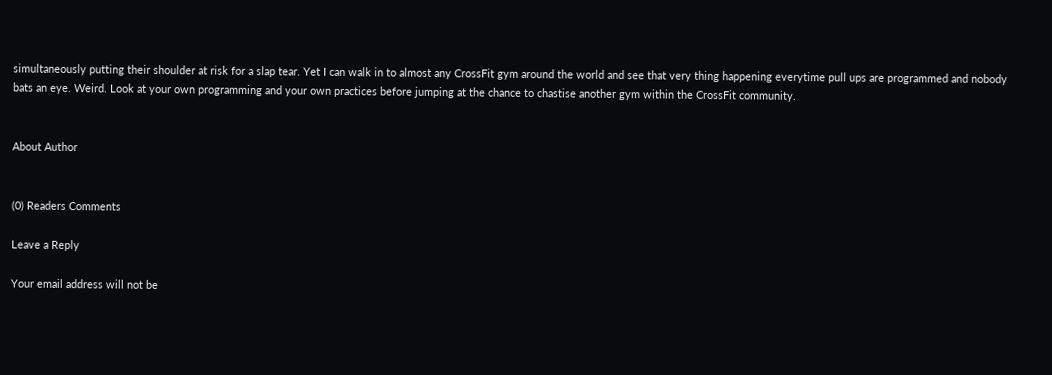simultaneously putting their shoulder at risk for a slap tear. Yet I can walk in to almost any CrossFit gym around the world and see that very thing happening everytime pull ups are programmed and nobody bats an eye. Weird. Look at your own programming and your own practices before jumping at the chance to chastise another gym within the CrossFit community.


About Author


(0) Readers Comments

Leave a Reply

Your email address will not be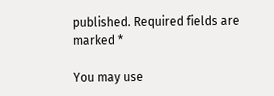published. Required fields are marked *

You may use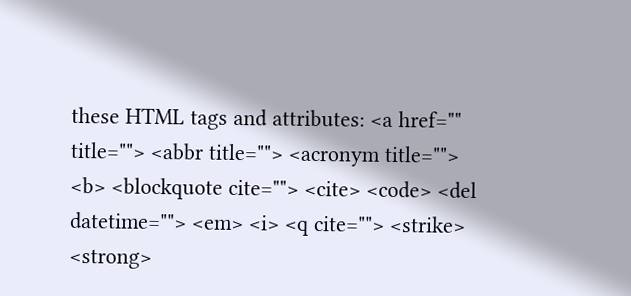these HTML tags and attributes: <a href="" title=""> <abbr title=""> <acronym title=""> <b> <blockquote cite=""> <cite> <code> <del datetime=""> <em> <i> <q cite=""> <strike> <strong>